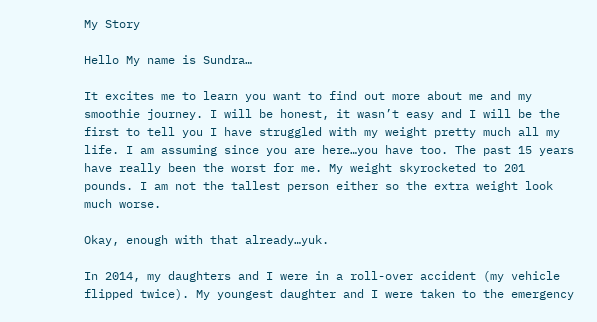My Story

Hello My name is Sundra…

It excites me to learn you want to find out more about me and my smoothie journey. I will be honest, it wasn’t easy and I will be the first to tell you I have struggled with my weight pretty much all my life. I am assuming since you are here…you have too. The past 15 years have really been the worst for me. My weight skyrocketed to 201 pounds. I am not the tallest person either so the extra weight look much worse.

Okay, enough with that already…yuk.

In 2014, my daughters and I were in a roll-over accident (my vehicle flipped twice). My youngest daughter and I were taken to the emergency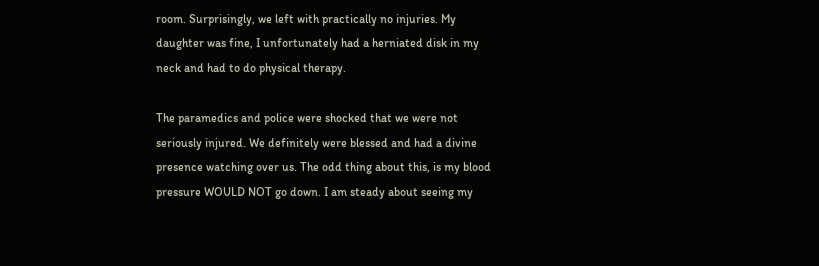room. Surprisingly, we left with practically no injuries. My daughter was fine, I unfortunately had a herniated disk in my neck and had to do physical therapy.

The paramedics and police were shocked that we were not seriously injured. We definitely were blessed and had a divine presence watching over us. The odd thing about this, is my blood pressure WOULD NOT go down. I am steady about seeing my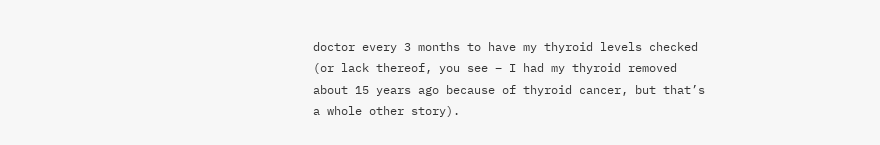doctor every 3 months to have my thyroid levels checked (or lack thereof, you see – I had my thyroid removed about 15 years ago because of thyroid cancer, but that’s a whole other story).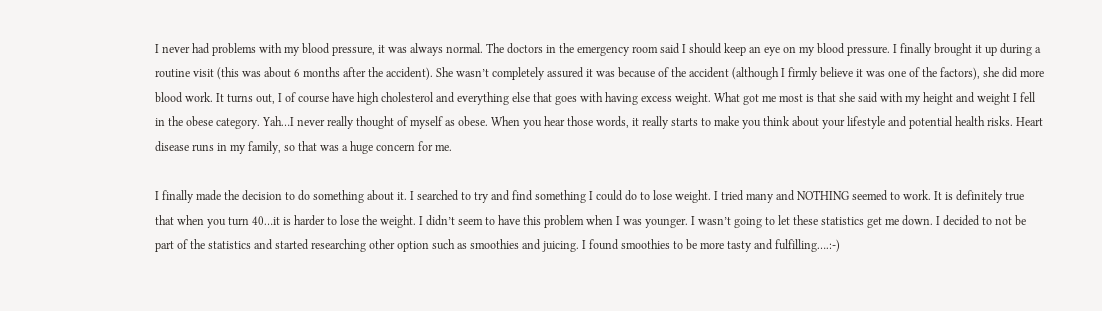I never had problems with my blood pressure, it was always normal. The doctors in the emergency room said I should keep an eye on my blood pressure. I finally brought it up during a routine visit (this was about 6 months after the accident). She wasn’t completely assured it was because of the accident (although I firmly believe it was one of the factors), she did more blood work. It turns out, I of course have high cholesterol and everything else that goes with having excess weight. What got me most is that she said with my height and weight I fell in the obese category. Yah…I never really thought of myself as obese. When you hear those words, it really starts to make you think about your lifestyle and potential health risks. Heart disease runs in my family, so that was a huge concern for me.

I finally made the decision to do something about it. I searched to try and find something I could do to lose weight. I tried many and NOTHING seemed to work. It is definitely true that when you turn 40…it is harder to lose the weight. I didn’t seem to have this problem when I was younger. I wasn’t going to let these statistics get me down. I decided to not be part of the statistics and started researching other option such as smoothies and juicing. I found smoothies to be more tasty and fulfilling….:-)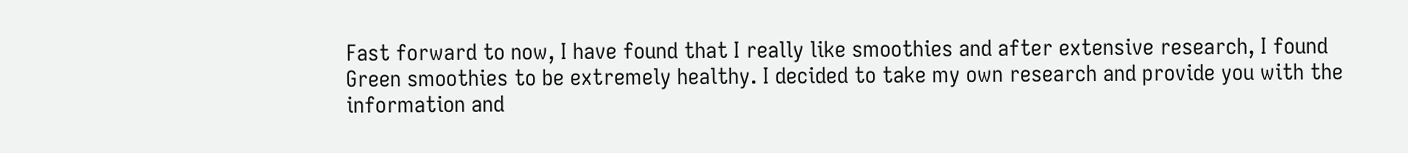Fast forward to now, I have found that I really like smoothies and after extensive research, I found Green smoothies to be extremely healthy. I decided to take my own research and provide you with the information and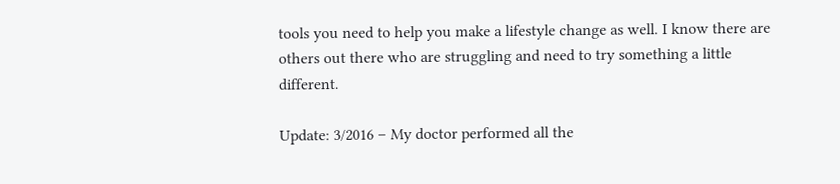tools you need to help you make a lifestyle change as well. I know there are others out there who are struggling and need to try something a little different.

Update: 3/2016 – My doctor performed all the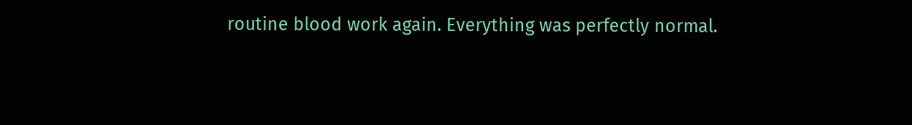routine blood work again. Everything was perfectly normal.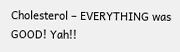Cholesterol – EVERYTHING was GOOD! Yah!!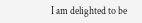I am delighted to be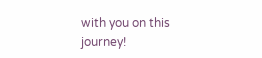with you on this journey!